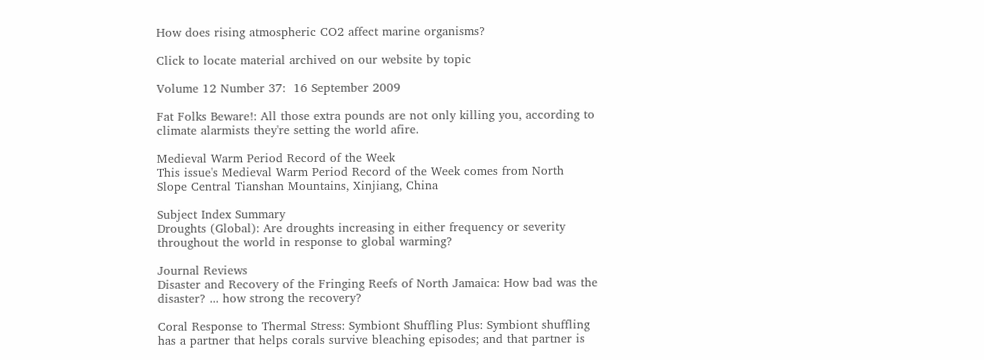How does rising atmospheric CO2 affect marine organisms?

Click to locate material archived on our website by topic

Volume 12 Number 37:  16 September 2009

Fat Folks Beware!: All those extra pounds are not only killing you, according to climate alarmists they're setting the world afire.

Medieval Warm Period Record of the Week
This issue's Medieval Warm Period Record of the Week comes from North Slope Central Tianshan Mountains, Xinjiang, China

Subject Index Summary
Droughts (Global): Are droughts increasing in either frequency or severity throughout the world in response to global warming?

Journal Reviews
Disaster and Recovery of the Fringing Reefs of North Jamaica: How bad was the disaster? ... how strong the recovery?

Coral Response to Thermal Stress: Symbiont Shuffling Plus: Symbiont shuffling has a partner that helps corals survive bleaching episodes; and that partner is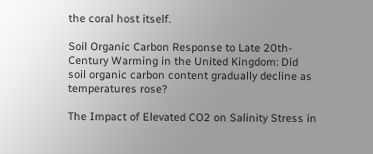the coral host itself.

Soil Organic Carbon Response to Late 20th-Century Warming in the United Kingdom: Did soil organic carbon content gradually decline as temperatures rose?

The Impact of Elevated CO2 on Salinity Stress in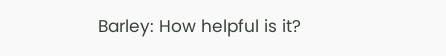Barley: How helpful is it?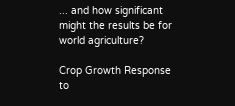... and how significant might the results be for world agriculture?

Crop Growth Response to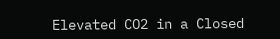Elevated CO2 in a Closed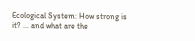Ecological System: How strong is it? ... and what are the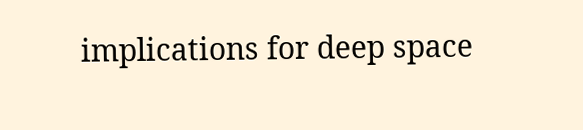implications for deep space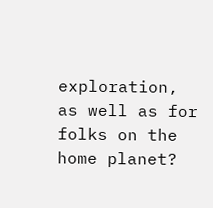exploration, as well as for folks on the home planet?